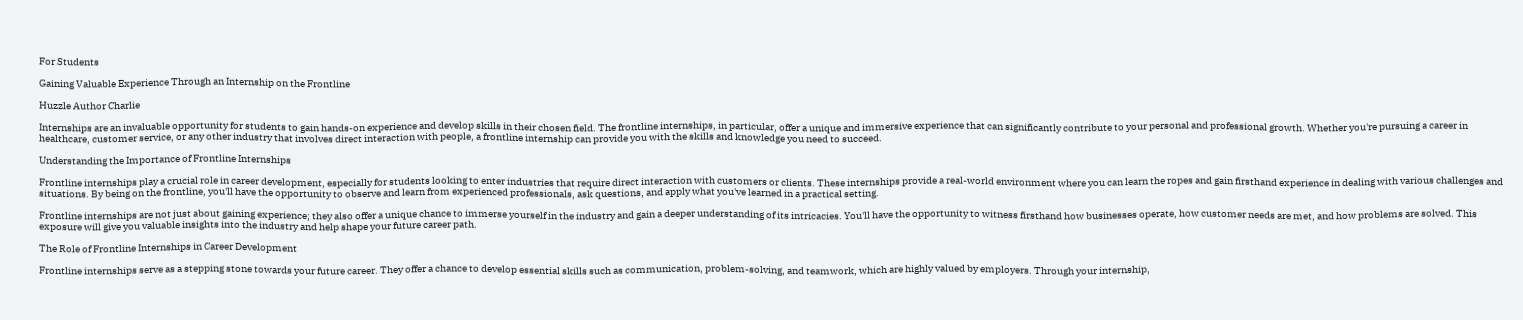For Students

Gaining Valuable Experience Through an Internship on the Frontline

Huzzle Author Charlie

Internships are an invaluable opportunity for students to gain hands-on experience and develop skills in their chosen field. The frontline internships, in particular, offer a unique and immersive experience that can significantly contribute to your personal and professional growth. Whether you're pursuing a career in healthcare, customer service, or any other industry that involves direct interaction with people, a frontline internship can provide you with the skills and knowledge you need to succeed.

Understanding the Importance of Frontline Internships

Frontline internships play a crucial role in career development, especially for students looking to enter industries that require direct interaction with customers or clients. These internships provide a real-world environment where you can learn the ropes and gain firsthand experience in dealing with various challenges and situations. By being on the frontline, you'll have the opportunity to observe and learn from experienced professionals, ask questions, and apply what you've learned in a practical setting.

Frontline internships are not just about gaining experience; they also offer a unique chance to immerse yourself in the industry and gain a deeper understanding of its intricacies. You'll have the opportunity to witness firsthand how businesses operate, how customer needs are met, and how problems are solved. This exposure will give you valuable insights into the industry and help shape your future career path.

The Role of Frontline Internships in Career Development

Frontline internships serve as a stepping stone towards your future career. They offer a chance to develop essential skills such as communication, problem-solving, and teamwork, which are highly valued by employers. Through your internship,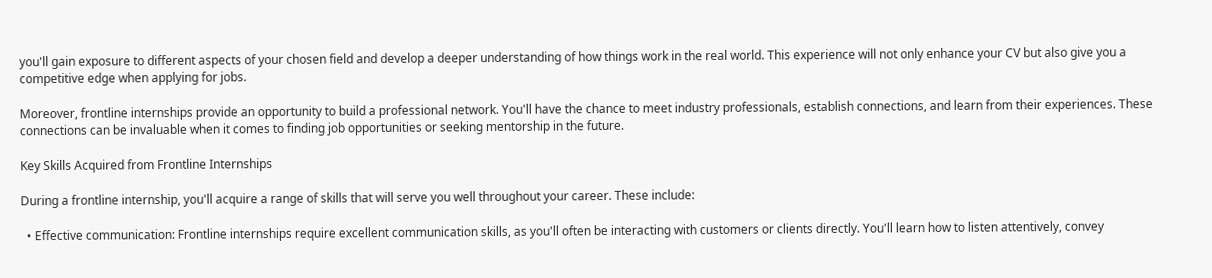you'll gain exposure to different aspects of your chosen field and develop a deeper understanding of how things work in the real world. This experience will not only enhance your CV but also give you a competitive edge when applying for jobs.

Moreover, frontline internships provide an opportunity to build a professional network. You'll have the chance to meet industry professionals, establish connections, and learn from their experiences. These connections can be invaluable when it comes to finding job opportunities or seeking mentorship in the future.

Key Skills Acquired from Frontline Internships

During a frontline internship, you'll acquire a range of skills that will serve you well throughout your career. These include:

  • Effective communication: Frontline internships require excellent communication skills, as you'll often be interacting with customers or clients directly. You'll learn how to listen attentively, convey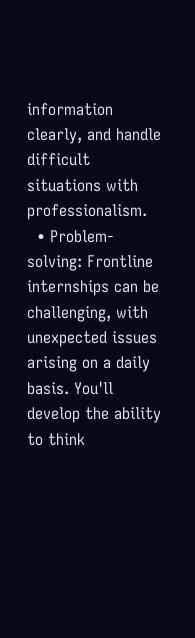information clearly, and handle difficult situations with professionalism.
  • Problem-solving: Frontline internships can be challenging, with unexpected issues arising on a daily basis. You'll develop the ability to think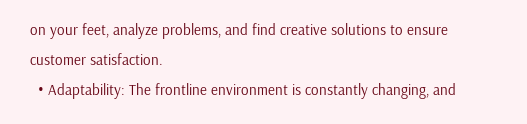on your feet, analyze problems, and find creative solutions to ensure customer satisfaction.
  • Adaptability: The frontline environment is constantly changing, and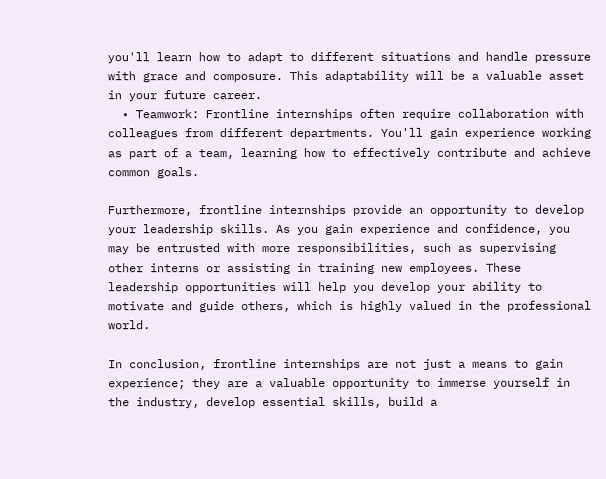you'll learn how to adapt to different situations and handle pressure with grace and composure. This adaptability will be a valuable asset in your future career.
  • Teamwork: Frontline internships often require collaboration with colleagues from different departments. You'll gain experience working as part of a team, learning how to effectively contribute and achieve common goals.

Furthermore, frontline internships provide an opportunity to develop your leadership skills. As you gain experience and confidence, you may be entrusted with more responsibilities, such as supervising other interns or assisting in training new employees. These leadership opportunities will help you develop your ability to motivate and guide others, which is highly valued in the professional world.

In conclusion, frontline internships are not just a means to gain experience; they are a valuable opportunity to immerse yourself in the industry, develop essential skills, build a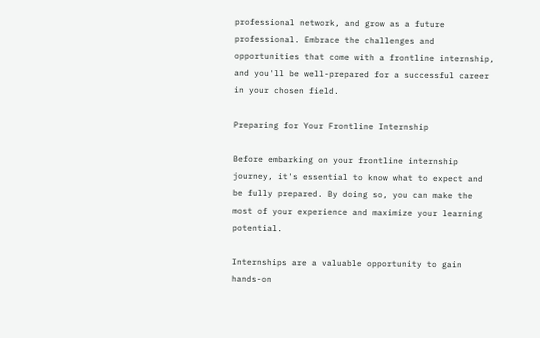professional network, and grow as a future professional. Embrace the challenges and opportunities that come with a frontline internship, and you'll be well-prepared for a successful career in your chosen field.

Preparing for Your Frontline Internship

Before embarking on your frontline internship journey, it's essential to know what to expect and be fully prepared. By doing so, you can make the most of your experience and maximize your learning potential.

Internships are a valuable opportunity to gain hands-on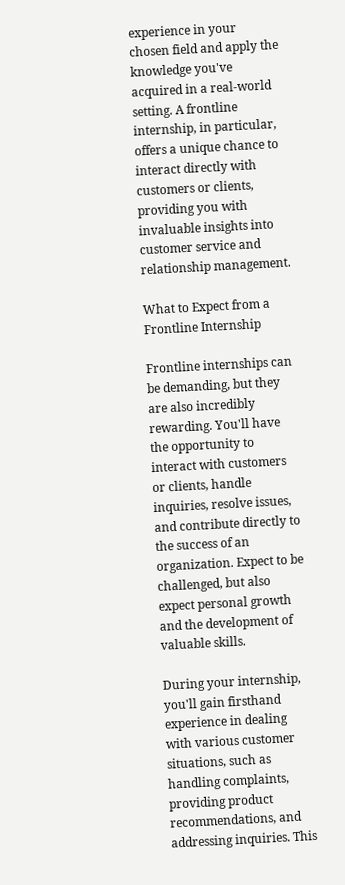experience in your chosen field and apply the knowledge you've acquired in a real-world setting. A frontline internship, in particular, offers a unique chance to interact directly with customers or clients, providing you with invaluable insights into customer service and relationship management.

What to Expect from a Frontline Internship

Frontline internships can be demanding, but they are also incredibly rewarding. You'll have the opportunity to interact with customers or clients, handle inquiries, resolve issues, and contribute directly to the success of an organization. Expect to be challenged, but also expect personal growth and the development of valuable skills.

During your internship, you'll gain firsthand experience in dealing with various customer situations, such as handling complaints, providing product recommendations, and addressing inquiries. This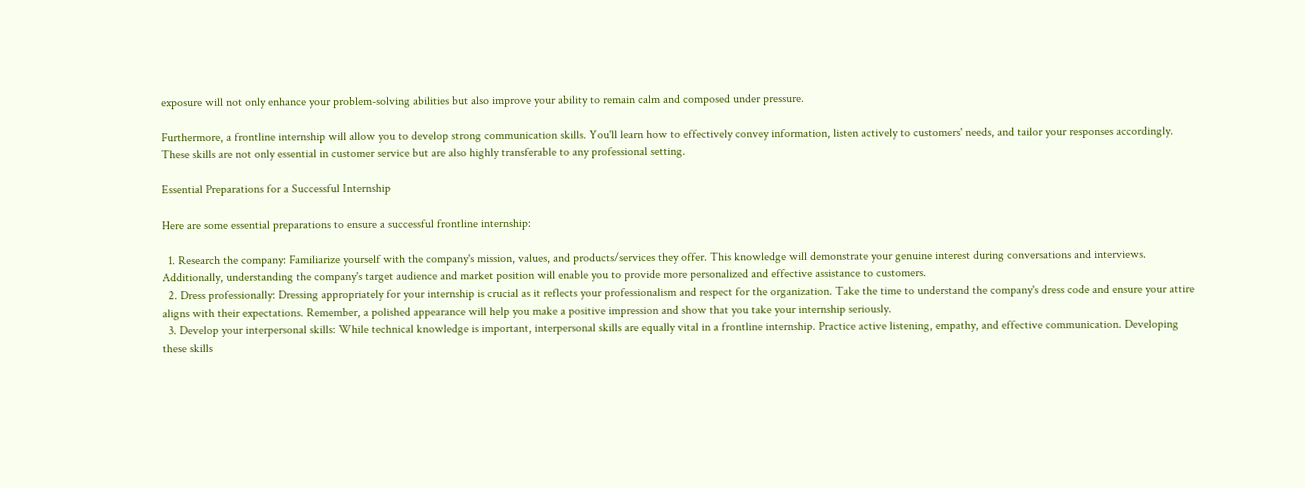exposure will not only enhance your problem-solving abilities but also improve your ability to remain calm and composed under pressure.

Furthermore, a frontline internship will allow you to develop strong communication skills. You'll learn how to effectively convey information, listen actively to customers' needs, and tailor your responses accordingly. These skills are not only essential in customer service but are also highly transferable to any professional setting.

Essential Preparations for a Successful Internship

Here are some essential preparations to ensure a successful frontline internship:

  1. Research the company: Familiarize yourself with the company's mission, values, and products/services they offer. This knowledge will demonstrate your genuine interest during conversations and interviews. Additionally, understanding the company's target audience and market position will enable you to provide more personalized and effective assistance to customers.
  2. Dress professionally: Dressing appropriately for your internship is crucial as it reflects your professionalism and respect for the organization. Take the time to understand the company's dress code and ensure your attire aligns with their expectations. Remember, a polished appearance will help you make a positive impression and show that you take your internship seriously.
  3. Develop your interpersonal skills: While technical knowledge is important, interpersonal skills are equally vital in a frontline internship. Practice active listening, empathy, and effective communication. Developing these skills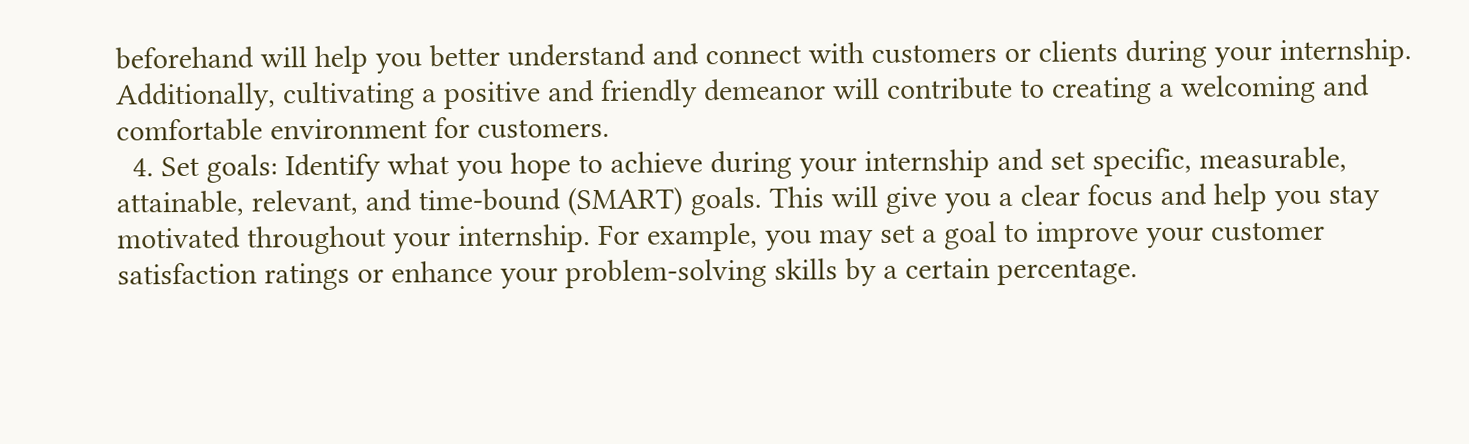beforehand will help you better understand and connect with customers or clients during your internship. Additionally, cultivating a positive and friendly demeanor will contribute to creating a welcoming and comfortable environment for customers.
  4. Set goals: Identify what you hope to achieve during your internship and set specific, measurable, attainable, relevant, and time-bound (SMART) goals. This will give you a clear focus and help you stay motivated throughout your internship. For example, you may set a goal to improve your customer satisfaction ratings or enhance your problem-solving skills by a certain percentage.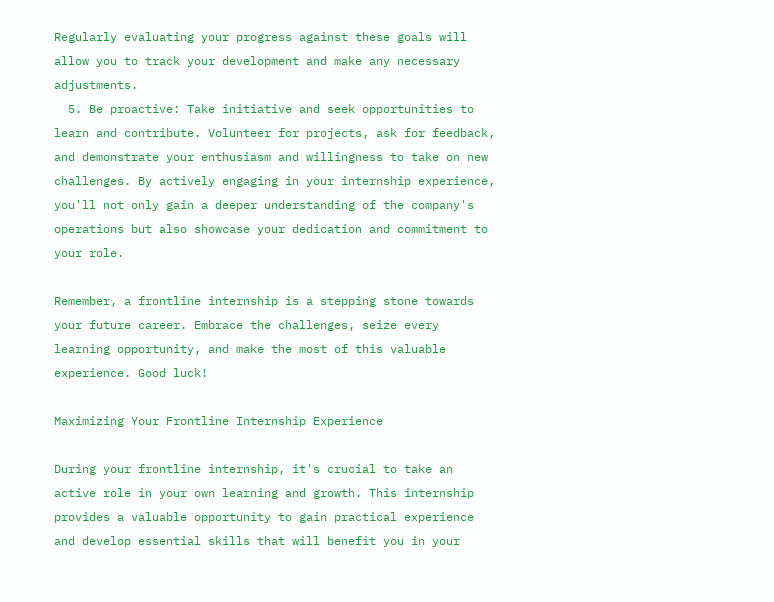Regularly evaluating your progress against these goals will allow you to track your development and make any necessary adjustments.
  5. Be proactive: Take initiative and seek opportunities to learn and contribute. Volunteer for projects, ask for feedback, and demonstrate your enthusiasm and willingness to take on new challenges. By actively engaging in your internship experience, you'll not only gain a deeper understanding of the company's operations but also showcase your dedication and commitment to your role.

Remember, a frontline internship is a stepping stone towards your future career. Embrace the challenges, seize every learning opportunity, and make the most of this valuable experience. Good luck!

Maximizing Your Frontline Internship Experience

During your frontline internship, it's crucial to take an active role in your own learning and growth. This internship provides a valuable opportunity to gain practical experience and develop essential skills that will benefit you in your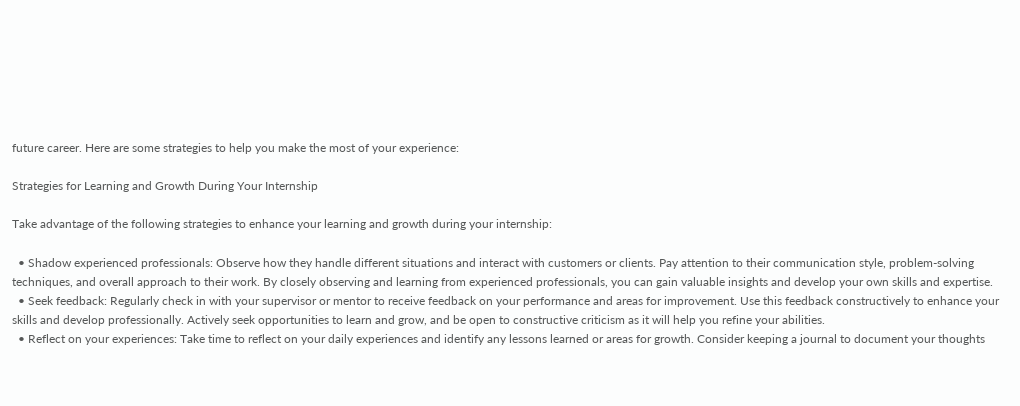future career. Here are some strategies to help you make the most of your experience:

Strategies for Learning and Growth During Your Internship

Take advantage of the following strategies to enhance your learning and growth during your internship:

  • Shadow experienced professionals: Observe how they handle different situations and interact with customers or clients. Pay attention to their communication style, problem-solving techniques, and overall approach to their work. By closely observing and learning from experienced professionals, you can gain valuable insights and develop your own skills and expertise.
  • Seek feedback: Regularly check in with your supervisor or mentor to receive feedback on your performance and areas for improvement. Use this feedback constructively to enhance your skills and develop professionally. Actively seek opportunities to learn and grow, and be open to constructive criticism as it will help you refine your abilities.
  • Reflect on your experiences: Take time to reflect on your daily experiences and identify any lessons learned or areas for growth. Consider keeping a journal to document your thoughts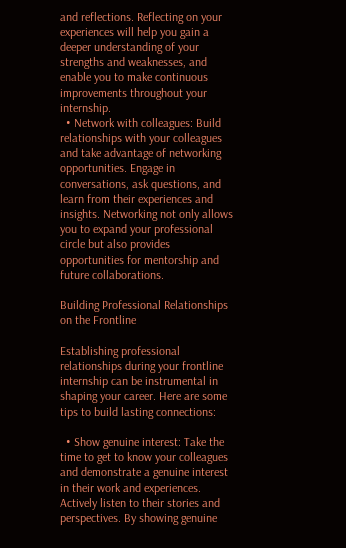and reflections. Reflecting on your experiences will help you gain a deeper understanding of your strengths and weaknesses, and enable you to make continuous improvements throughout your internship.
  • Network with colleagues: Build relationships with your colleagues and take advantage of networking opportunities. Engage in conversations, ask questions, and learn from their experiences and insights. Networking not only allows you to expand your professional circle but also provides opportunities for mentorship and future collaborations.

Building Professional Relationships on the Frontline

Establishing professional relationships during your frontline internship can be instrumental in shaping your career. Here are some tips to build lasting connections:

  • Show genuine interest: Take the time to get to know your colleagues and demonstrate a genuine interest in their work and experiences. Actively listen to their stories and perspectives. By showing genuine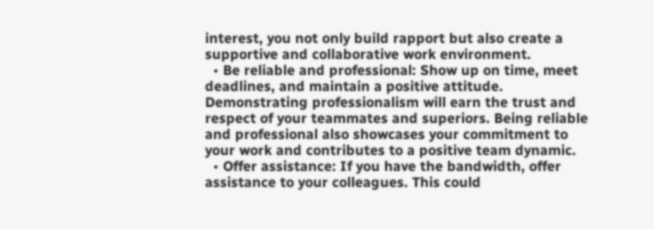interest, you not only build rapport but also create a supportive and collaborative work environment.
  • Be reliable and professional: Show up on time, meet deadlines, and maintain a positive attitude. Demonstrating professionalism will earn the trust and respect of your teammates and superiors. Being reliable and professional also showcases your commitment to your work and contributes to a positive team dynamic.
  • Offer assistance: If you have the bandwidth, offer assistance to your colleagues. This could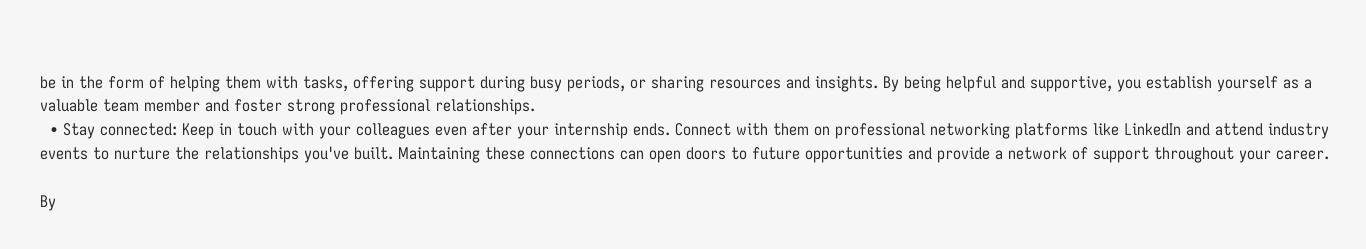be in the form of helping them with tasks, offering support during busy periods, or sharing resources and insights. By being helpful and supportive, you establish yourself as a valuable team member and foster strong professional relationships.
  • Stay connected: Keep in touch with your colleagues even after your internship ends. Connect with them on professional networking platforms like LinkedIn and attend industry events to nurture the relationships you've built. Maintaining these connections can open doors to future opportunities and provide a network of support throughout your career.

By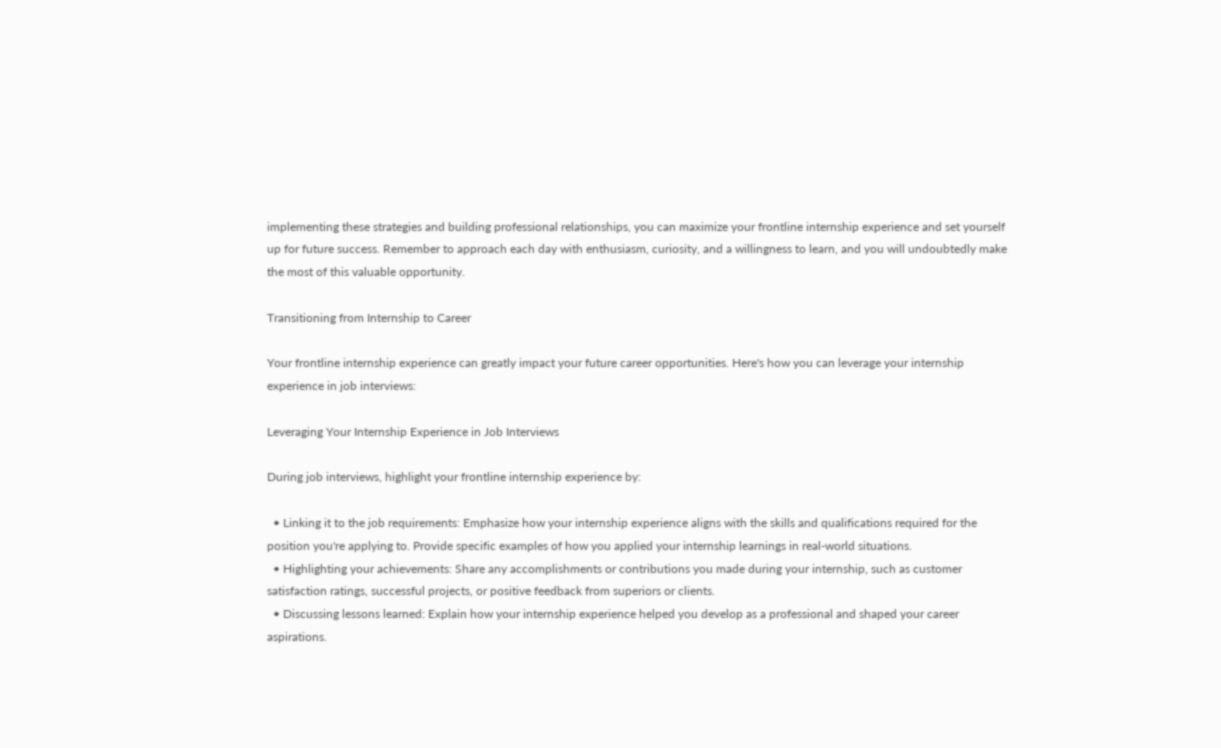implementing these strategies and building professional relationships, you can maximize your frontline internship experience and set yourself up for future success. Remember to approach each day with enthusiasm, curiosity, and a willingness to learn, and you will undoubtedly make the most of this valuable opportunity.

Transitioning from Internship to Career

Your frontline internship experience can greatly impact your future career opportunities. Here's how you can leverage your internship experience in job interviews:

Leveraging Your Internship Experience in Job Interviews

During job interviews, highlight your frontline internship experience by:

  • Linking it to the job requirements: Emphasize how your internship experience aligns with the skills and qualifications required for the position you're applying to. Provide specific examples of how you applied your internship learnings in real-world situations.
  • Highlighting your achievements: Share any accomplishments or contributions you made during your internship, such as customer satisfaction ratings, successful projects, or positive feedback from superiors or clients.
  • Discussing lessons learned: Explain how your internship experience helped you develop as a professional and shaped your career aspirations.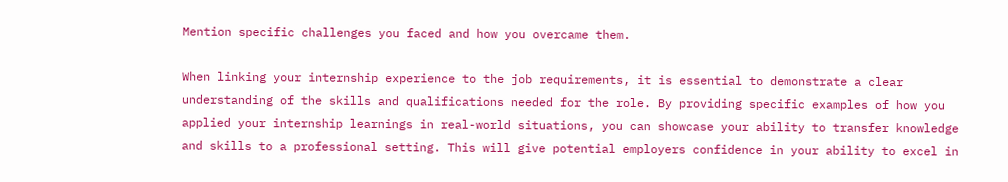Mention specific challenges you faced and how you overcame them.

When linking your internship experience to the job requirements, it is essential to demonstrate a clear understanding of the skills and qualifications needed for the role. By providing specific examples of how you applied your internship learnings in real-world situations, you can showcase your ability to transfer knowledge and skills to a professional setting. This will give potential employers confidence in your ability to excel in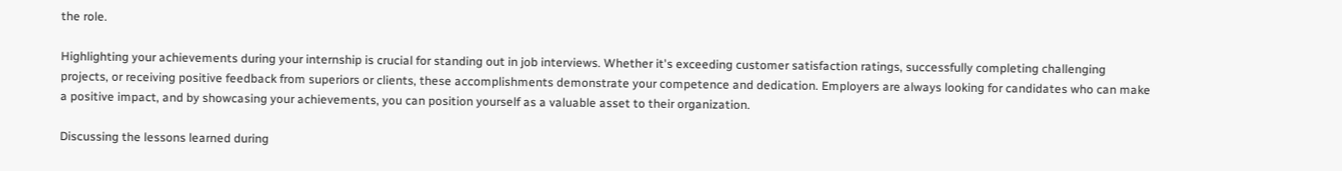the role.

Highlighting your achievements during your internship is crucial for standing out in job interviews. Whether it's exceeding customer satisfaction ratings, successfully completing challenging projects, or receiving positive feedback from superiors or clients, these accomplishments demonstrate your competence and dedication. Employers are always looking for candidates who can make a positive impact, and by showcasing your achievements, you can position yourself as a valuable asset to their organization.

Discussing the lessons learned during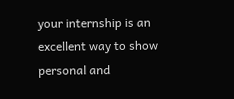your internship is an excellent way to show personal and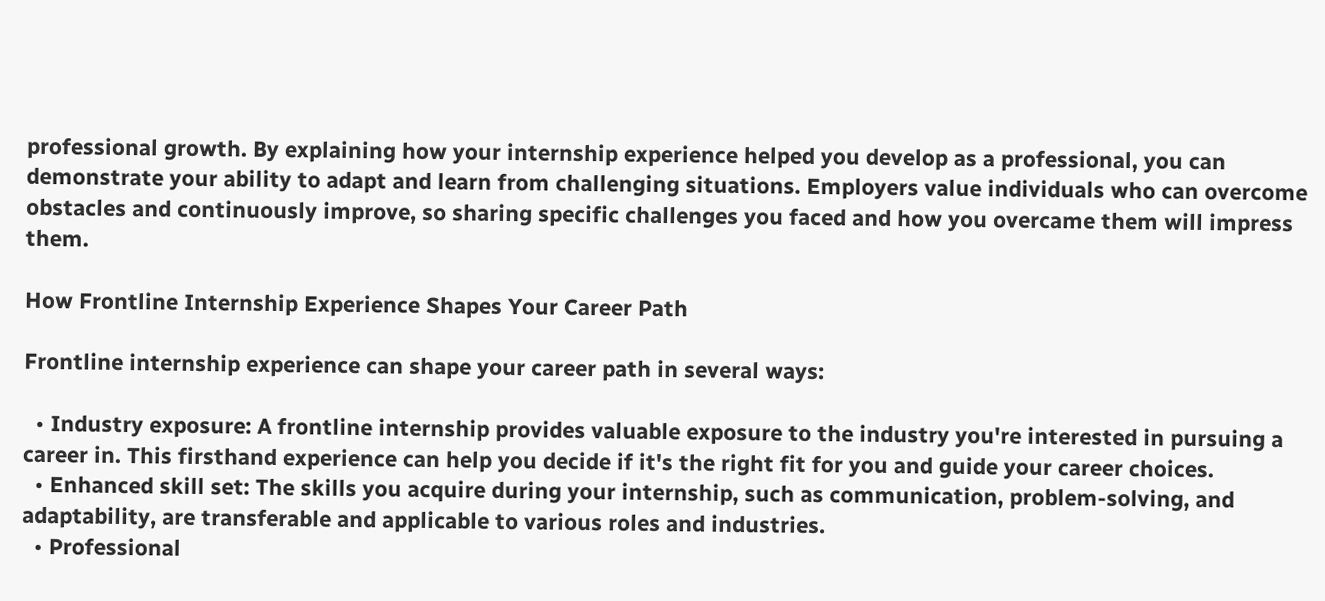professional growth. By explaining how your internship experience helped you develop as a professional, you can demonstrate your ability to adapt and learn from challenging situations. Employers value individuals who can overcome obstacles and continuously improve, so sharing specific challenges you faced and how you overcame them will impress them.

How Frontline Internship Experience Shapes Your Career Path

Frontline internship experience can shape your career path in several ways:

  • Industry exposure: A frontline internship provides valuable exposure to the industry you're interested in pursuing a career in. This firsthand experience can help you decide if it's the right fit for you and guide your career choices.
  • Enhanced skill set: The skills you acquire during your internship, such as communication, problem-solving, and adaptability, are transferable and applicable to various roles and industries.
  • Professional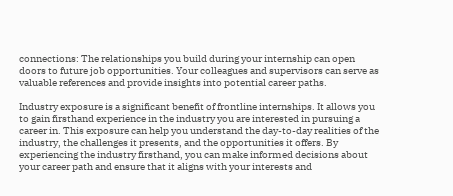connections: The relationships you build during your internship can open doors to future job opportunities. Your colleagues and supervisors can serve as valuable references and provide insights into potential career paths.

Industry exposure is a significant benefit of frontline internships. It allows you to gain firsthand experience in the industry you are interested in pursuing a career in. This exposure can help you understand the day-to-day realities of the industry, the challenges it presents, and the opportunities it offers. By experiencing the industry firsthand, you can make informed decisions about your career path and ensure that it aligns with your interests and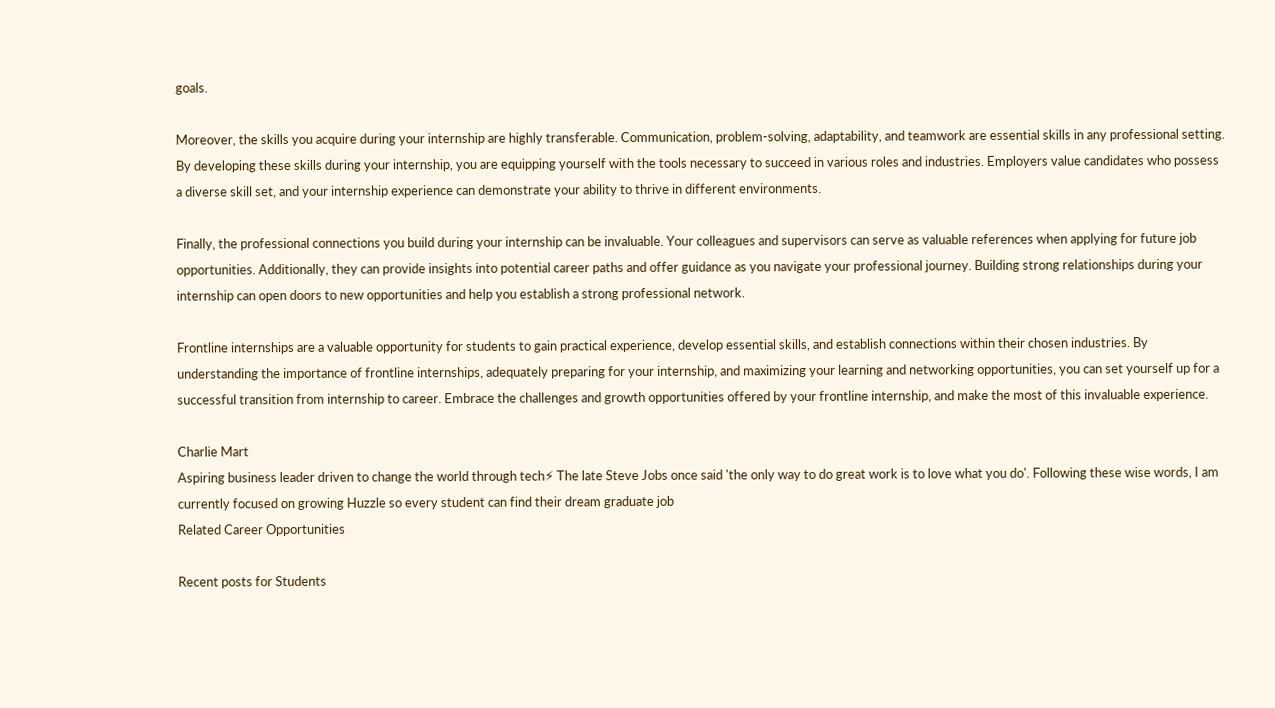goals.

Moreover, the skills you acquire during your internship are highly transferable. Communication, problem-solving, adaptability, and teamwork are essential skills in any professional setting. By developing these skills during your internship, you are equipping yourself with the tools necessary to succeed in various roles and industries. Employers value candidates who possess a diverse skill set, and your internship experience can demonstrate your ability to thrive in different environments.

Finally, the professional connections you build during your internship can be invaluable. Your colleagues and supervisors can serve as valuable references when applying for future job opportunities. Additionally, they can provide insights into potential career paths and offer guidance as you navigate your professional journey. Building strong relationships during your internship can open doors to new opportunities and help you establish a strong professional network.

Frontline internships are a valuable opportunity for students to gain practical experience, develop essential skills, and establish connections within their chosen industries. By understanding the importance of frontline internships, adequately preparing for your internship, and maximizing your learning and networking opportunities, you can set yourself up for a successful transition from internship to career. Embrace the challenges and growth opportunities offered by your frontline internship, and make the most of this invaluable experience.

Charlie Mart
Aspiring business leader driven to change the world through tech⚡ The late Steve Jobs once said 'the only way to do great work is to love what you do'. Following these wise words, I am currently focused on growing Huzzle so every student can find their dream graduate job
Related Career Opportunities

Recent posts for Students